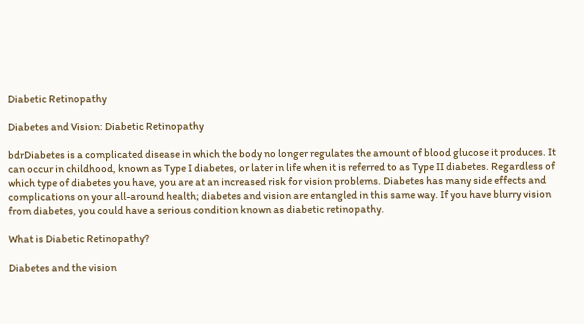Diabetic Retinopathy

Diabetes and Vision: Diabetic Retinopathy

bdrDiabetes is a complicated disease in which the body no longer regulates the amount of blood glucose it produces. It can occur in childhood, known as Type I diabetes, or later in life when it is referred to as Type II diabetes. Regardless of which type of diabetes you have, you are at an increased risk for vision problems. Diabetes has many side effects and complications on your all-around health; diabetes and vision are entangled in this same way. If you have blurry vision from diabetes, you could have a serious condition known as diabetic retinopathy.

What is Diabetic Retinopathy?

Diabetes and the vision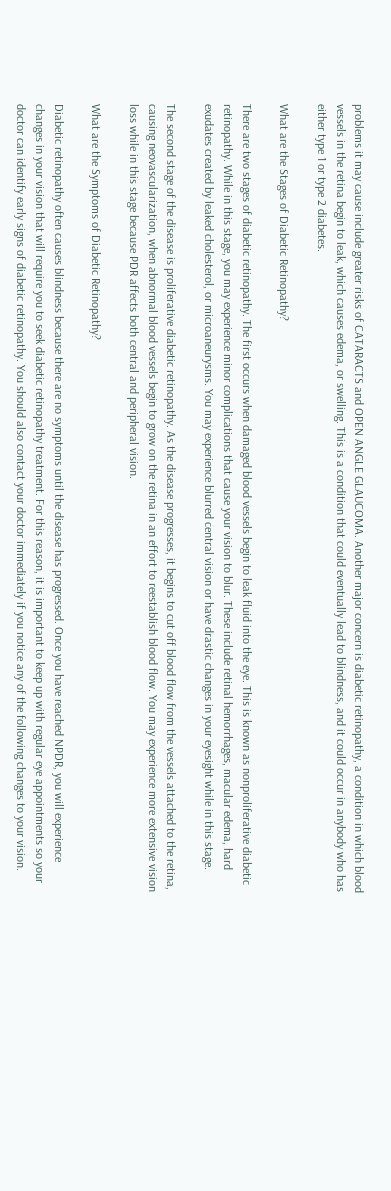problems it may cause include greater risks of CATARACTS and OPEN ANGLE GLAUCOMA. Another major concern is diabetic retinopathy, a condition in which blood vessels in the retina begin to leak, which causes edema, or swelling. This is a condition that could eventually lead to blindness, and it could occur in anybody who has either type 1 or type 2 diabetes.

What are the Stages of Diabetic Retinopathy?

There are two stages of diabetic retinopathy. The first occurs when damaged blood vessels begin to leak fluid into the eye. This is known as nonproliferative diabetic retinopathy. While in this stage, you may experience minor complications that cause your vision to blur. These include retinal hemorrhages, macular edema, hard exudates created by leaked cholesterol, or microaneurysms. You may experience blurred central vision or have drastic changes in your eyesight while in this stage.

The second stage of the disease is proliferative diabetic retinopathy. As the disease progresses, it begins to cut off blood flow from the vessels attached to the retina, causing neovascularization, when abnormal blood vessels begin to grow on the retina in an effort to reestablish blood flow. You may experience more extensive vision loss while in this stage because PDR affects both central and peripheral vision.

What are the Symptoms of Diabetic Retinopathy?

Diabetic retinopathy often causes blindness because there are no symptoms until the disease has progressed. Once you have reached NPDR, you will experience changes in your vision that will require you to seek diabetic retinopathy treatment. For this reason, it is important to keep up with regular eye appointments so your doctor can identify early signs of diabetic retinopathy. You should also contact your doctor immediately if you notice any of the following changes to your vision.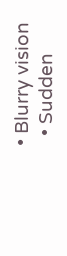• Blurry vision
  • Sudden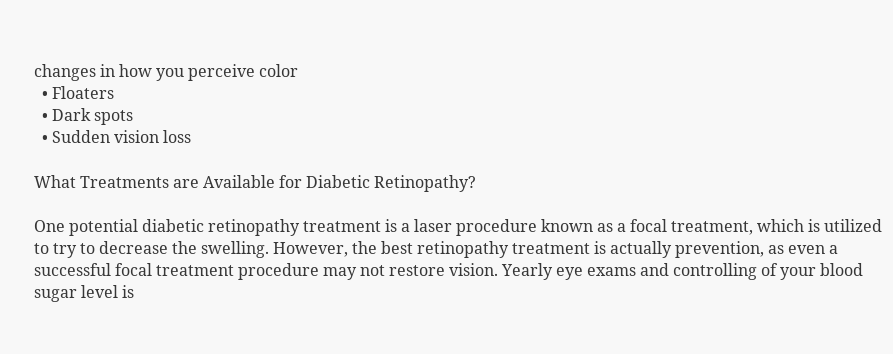changes in how you perceive color
  • Floaters
  • Dark spots
  • Sudden vision loss

What Treatments are Available for Diabetic Retinopathy?

One potential diabetic retinopathy treatment is a laser procedure known as a focal treatment, which is utilized to try to decrease the swelling. However, the best retinopathy treatment is actually prevention, as even a successful focal treatment procedure may not restore vision. Yearly eye exams and controlling of your blood sugar level is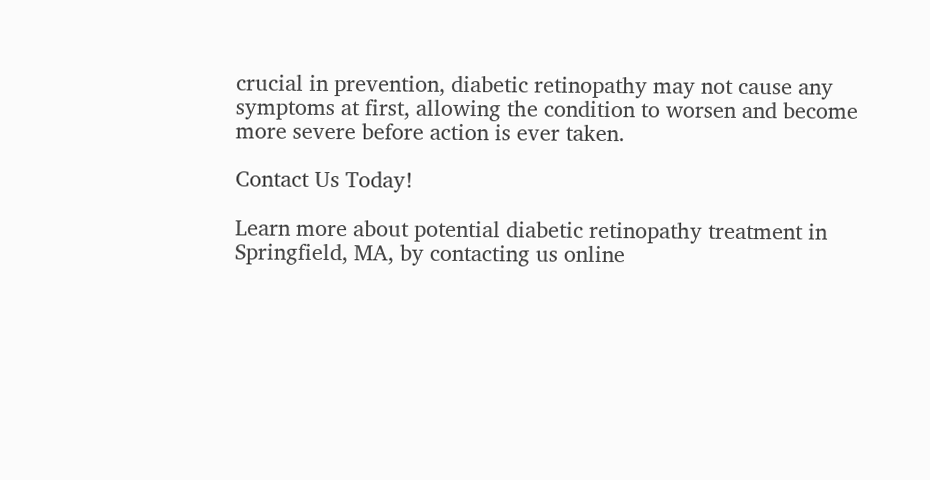crucial in prevention, diabetic retinopathy may not cause any symptoms at first, allowing the condition to worsen and become more severe before action is ever taken.

Contact Us Today!

Learn more about potential diabetic retinopathy treatment in Springfield, MA, by contacting us online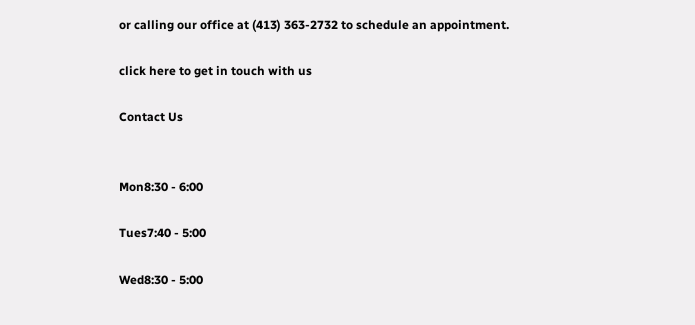or calling our office at (413) 363-2732 to schedule an appointment.

click here to get in touch with us

Contact Us


Mon8:30 - 6:00

Tues7:40 - 5:00

Wed8:30 - 5:00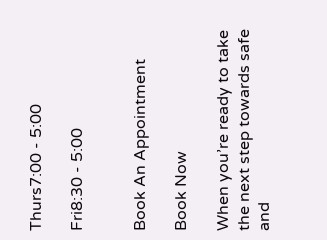Thurs7:00 - 5:00

Fri8:30 - 5:00


Book An Appointment

Book Now

When you’re ready to take the next step towards safe and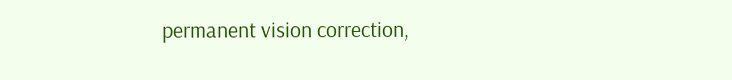permanent vision correction,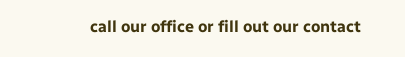call our office or fill out our contact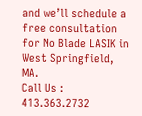and we’ll schedule a free consultation for No Blade LASIK in West Springfield, MA.
Call Us : 413.363.2732